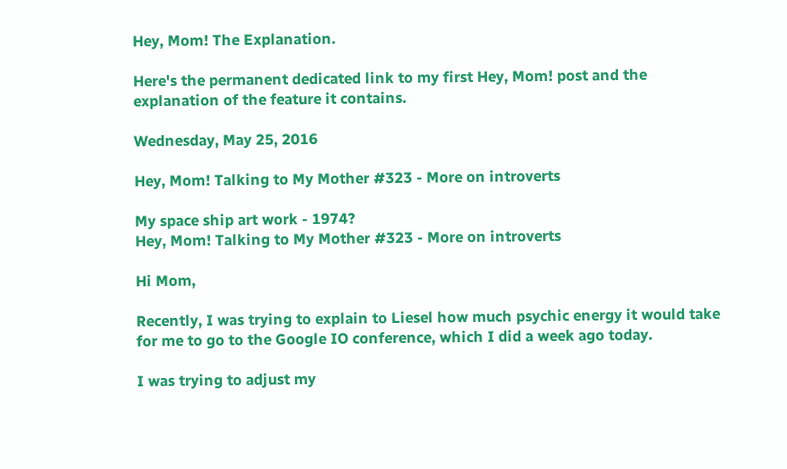Hey, Mom! The Explanation.

Here's the permanent dedicated link to my first Hey, Mom! post and the explanation of the feature it contains.

Wednesday, May 25, 2016

Hey, Mom! Talking to My Mother #323 - More on introverts

My space ship art work - 1974?
Hey, Mom! Talking to My Mother #323 - More on introverts

Hi Mom,

Recently, I was trying to explain to Liesel how much psychic energy it would take for me to go to the Google IO conference, which I did a week ago today.

I was trying to adjust my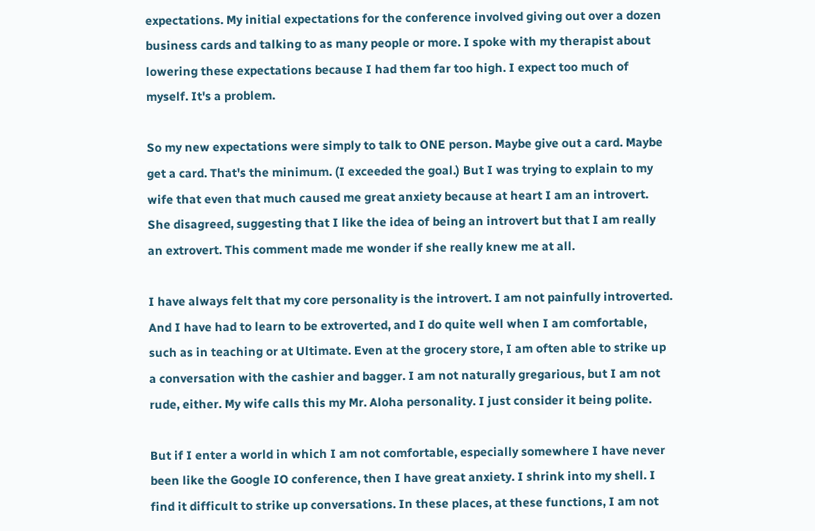expectations. My initial expectations for the conference involved giving out over a dozen business cards and talking to as many people or more. I spoke with my therapist about lowering these expectations because I had them far too high. I expect too much of myself. It's a problem.

So my new expectations were simply to talk to ONE person. Maybe give out a card. Maybe get a card. That's the minimum. (I exceeded the goal.) But I was trying to explain to my wife that even that much caused me great anxiety because at heart I am an introvert. She disagreed, suggesting that I like the idea of being an introvert but that I am really an extrovert. This comment made me wonder if she really knew me at all.

I have always felt that my core personality is the introvert. I am not painfully introverted. And I have had to learn to be extroverted, and I do quite well when I am comfortable, such as in teaching or at Ultimate. Even at the grocery store, I am often able to strike up a conversation with the cashier and bagger. I am not naturally gregarious, but I am not rude, either. My wife calls this my Mr. Aloha personality. I just consider it being polite.

But if I enter a world in which I am not comfortable, especially somewhere I have never been like the Google IO conference, then I have great anxiety. I shrink into my shell. I find it difficult to strike up conversations. In these places, at these functions, I am not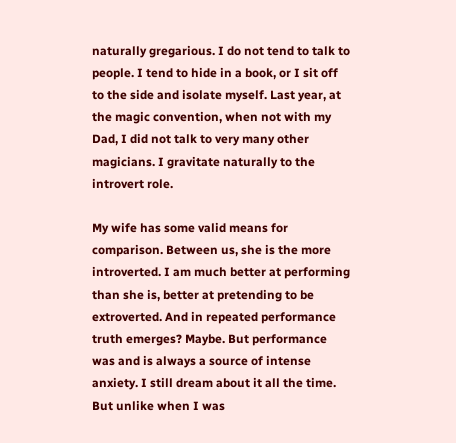naturally gregarious. I do not tend to talk to people. I tend to hide in a book, or I sit off to the side and isolate myself. Last year, at the magic convention, when not with my Dad, I did not talk to very many other magicians. I gravitate naturally to the introvert role.

My wife has some valid means for comparison. Between us, she is the more introverted. I am much better at performing than she is, better at pretending to be extroverted. And in repeated performance truth emerges? Maybe. But performance was and is always a source of intense anxiety. I still dream about it all the time. But unlike when I was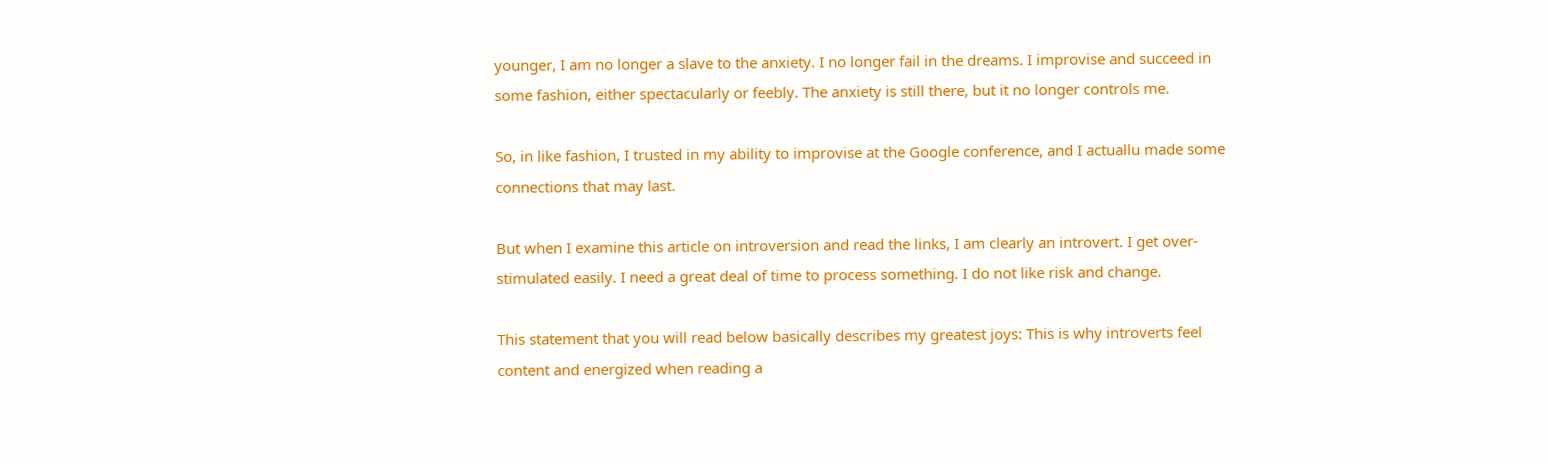younger, I am no longer a slave to the anxiety. I no longer fail in the dreams. I improvise and succeed in some fashion, either spectacularly or feebly. The anxiety is still there, but it no longer controls me.

So, in like fashion, I trusted in my ability to improvise at the Google conference, and I actuallu made some connections that may last.

But when I examine this article on introversion and read the links, I am clearly an introvert. I get over-stimulated easily. I need a great deal of time to process something. I do not like risk and change.

This statement that you will read below basically describes my greatest joys: This is why introverts feel content and energized when reading a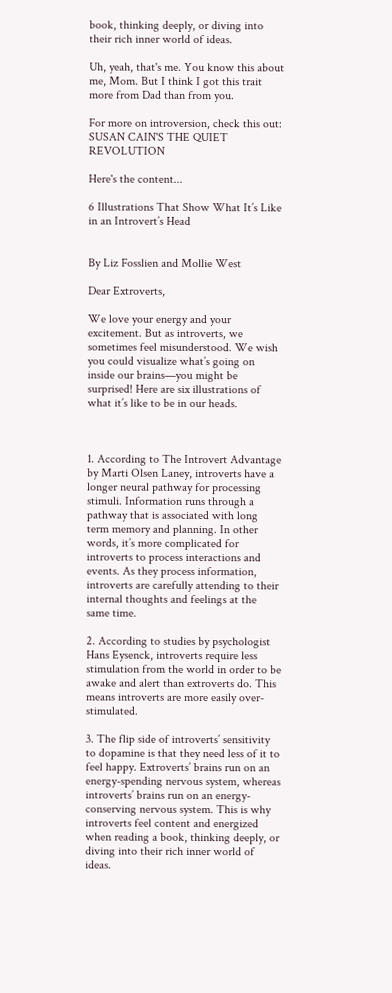book, thinking deeply, or diving into their rich inner world of ideas.

Uh, yeah, that's me. You know this about me, Mom. But I think I got this trait more from Dad than from you.

For more on introversion, check this out: SUSAN CAIN'S THE QUIET REVOLUTION

Here's the content...

6 Illustrations That Show What It’s Like in an Introvert’s Head


By Liz Fosslien and Mollie West

Dear Extroverts,

We love your energy and your excitement. But as introverts, we sometimes feel misunderstood. We wish you could visualize what’s going on inside our brains—you might be surprised! Here are six illustrations of what it’s like to be in our heads.



1. According to The Introvert Advantage by Marti Olsen Laney, introverts have a longer neural pathway for processing stimuli. Information runs through a pathway that is associated with long term memory and planning. In other words, it’s more complicated for introverts to process interactions and events. As they process information, introverts are carefully attending to their internal thoughts and feelings at the same time.

2. According to studies by psychologist Hans Eysenck, introverts require less stimulation from the world in order to be awake and alert than extroverts do. This means introverts are more easily over-stimulated.

3. The flip side of introverts’ sensitivity to dopamine is that they need less of it to feel happy. Extroverts’ brains run on an energy-spending nervous system, whereas introverts’ brains run on an energy-conserving nervous system. This is why introverts feel content and energized when reading a book, thinking deeply, or diving into their rich inner world of ideas.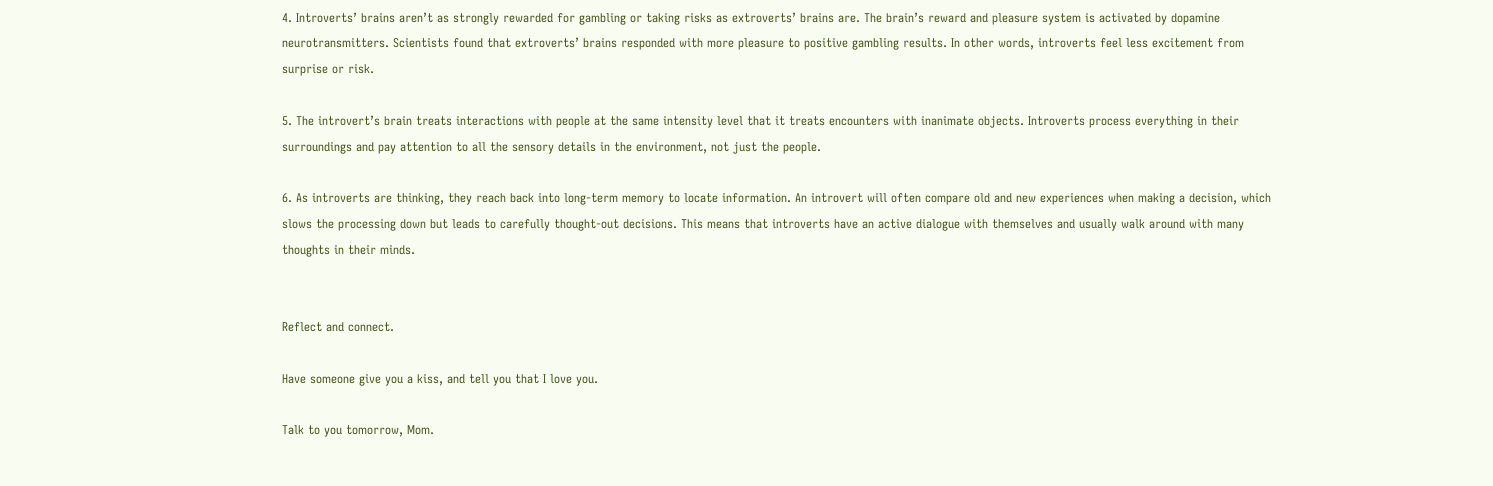4. Introverts’ brains aren’t as strongly rewarded for gambling or taking risks as extroverts’ brains are. The brain’s reward and pleasure system is activated by dopamine neurotransmitters. Scientists found that extroverts’ brains responded with more pleasure to positive gambling results. In other words, introverts feel less excitement from surprise or risk.

5. The introvert’s brain treats interactions with people at the same intensity level that it treats encounters with inanimate objects. Introverts process everything in their surroundings and pay attention to all the sensory details in the environment, not just the people.

6. As introverts are thinking, they reach back into long-term memory to locate information. An introvert will often compare old and new experiences when making a decision, which slows the processing down but leads to carefully thought-out decisions. This means that introverts have an active dialogue with themselves and usually walk around with many thoughts in their minds.


Reflect and connect.

Have someone give you a kiss, and tell you that I love you.

Talk to you tomorrow, Mom.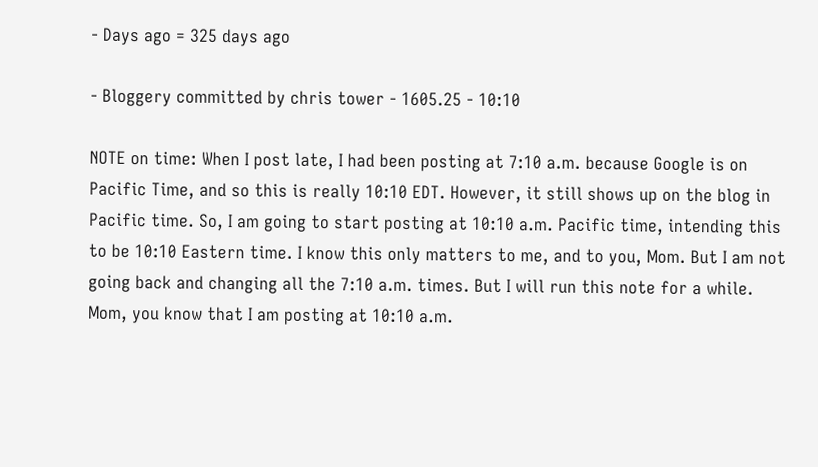- Days ago = 325 days ago

- Bloggery committed by chris tower - 1605.25 - 10:10

NOTE on time: When I post late, I had been posting at 7:10 a.m. because Google is on Pacific Time, and so this is really 10:10 EDT. However, it still shows up on the blog in Pacific time. So, I am going to start posting at 10:10 a.m. Pacific time, intending this to be 10:10 Eastern time. I know this only matters to me, and to you, Mom. But I am not going back and changing all the 7:10 a.m. times. But I will run this note for a while. Mom, you know that I am posting at 10:10 a.m.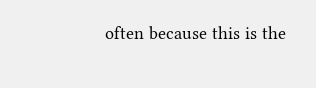often because this is the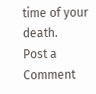time of your death.
Post a Comment